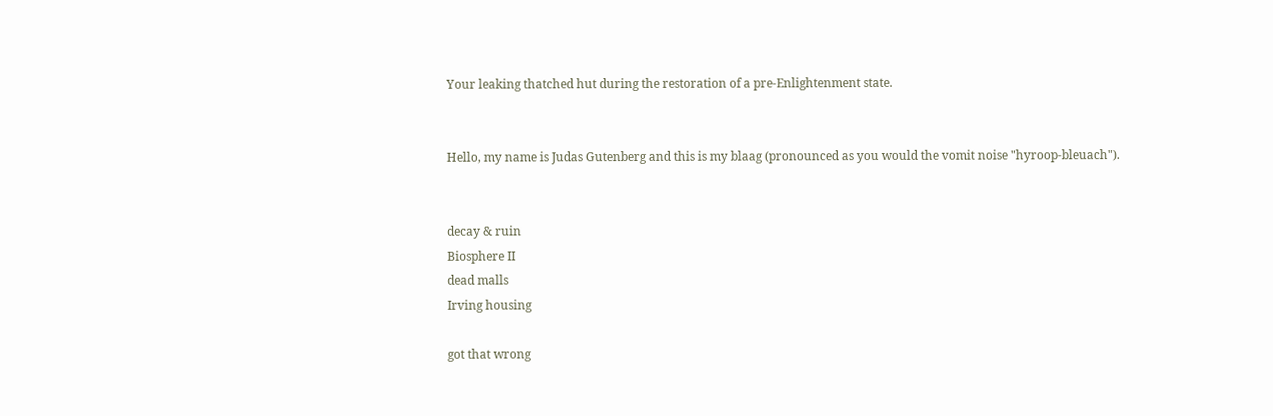Your leaking thatched hut during the restoration of a pre-Enlightenment state.


Hello, my name is Judas Gutenberg and this is my blaag (pronounced as you would the vomit noise "hyroop-bleuach").


decay & ruin
Biosphere II
dead malls
Irving housing

got that wrong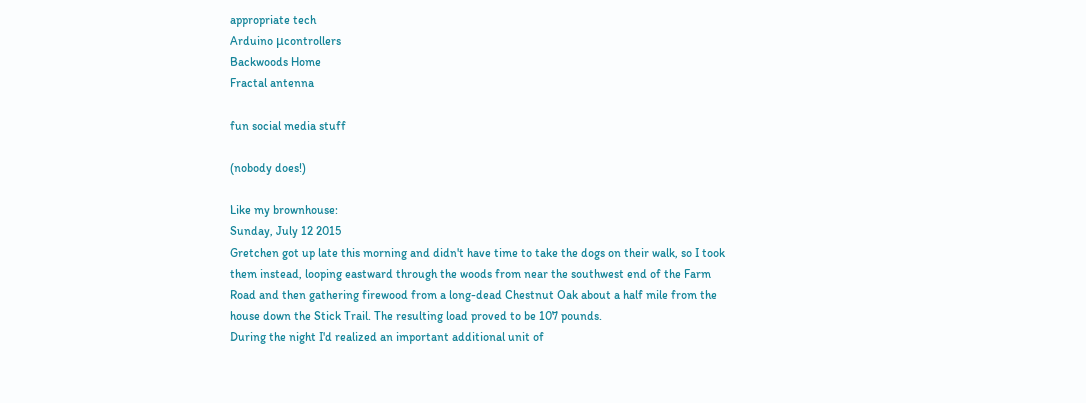appropriate tech
Arduino μcontrollers
Backwoods Home
Fractal antenna

fun social media stuff

(nobody does!)

Like my brownhouse:
Sunday, July 12 2015
Gretchen got up late this morning and didn't have time to take the dogs on their walk, so I took them instead, looping eastward through the woods from near the southwest end of the Farm Road and then gathering firewood from a long-dead Chestnut Oak about a half mile from the house down the Stick Trail. The resulting load proved to be 107 pounds.
During the night I'd realized an important additional unit of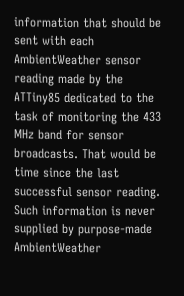information that should be sent with each AmbientWeather sensor reading made by the ATTiny85 dedicated to the task of monitoring the 433 MHz band for sensor broadcasts. That would be time since the last successful sensor reading. Such information is never supplied by purpose-made AmbientWeather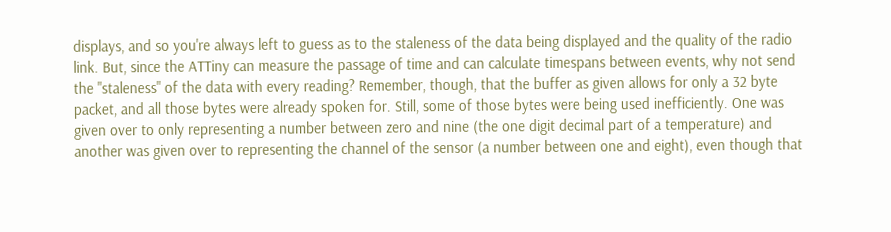displays, and so you're always left to guess as to the staleness of the data being displayed and the quality of the radio link. But, since the ATTiny can measure the passage of time and can calculate timespans between events, why not send the "staleness" of the data with every reading? Remember, though, that the buffer as given allows for only a 32 byte packet, and all those bytes were already spoken for. Still, some of those bytes were being used inefficiently. One was given over to only representing a number between zero and nine (the one digit decimal part of a temperature) and another was given over to representing the channel of the sensor (a number between one and eight), even though that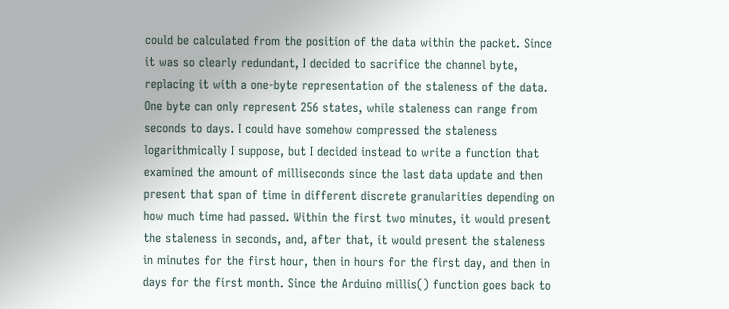could be calculated from the position of the data within the packet. Since it was so clearly redundant, I decided to sacrifice the channel byte, replacing it with a one-byte representation of the staleness of the data. One byte can only represent 256 states, while staleness can range from seconds to days. I could have somehow compressed the staleness logarithmically I suppose, but I decided instead to write a function that examined the amount of milliseconds since the last data update and then present that span of time in different discrete granularities depending on how much time had passed. Within the first two minutes, it would present the staleness in seconds, and, after that, it would present the staleness in minutes for the first hour, then in hours for the first day, and then in days for the first month. Since the Arduino millis() function goes back to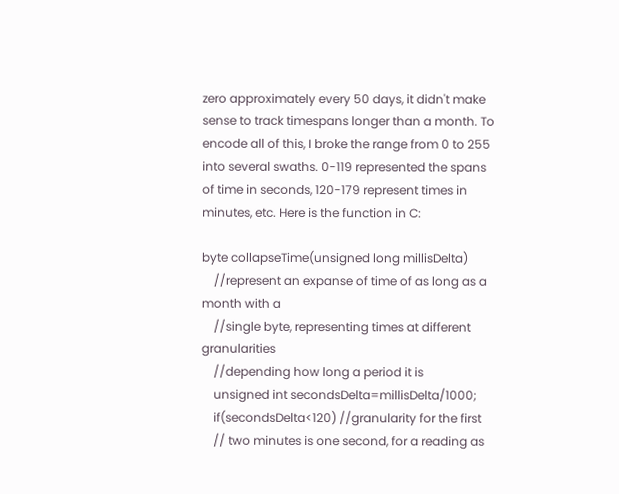zero approximately every 50 days, it didn't make sense to track timespans longer than a month. To encode all of this, I broke the range from 0 to 255 into several swaths. 0-119 represented the spans of time in seconds, 120-179 represent times in minutes, etc. Here is the function in C:

byte collapseTime(unsigned long millisDelta)
    //represent an expanse of time of as long as a month with a
    //single byte, representing times at different granularities
    //depending how long a period it is
    unsigned int secondsDelta=millisDelta/1000;
    if(secondsDelta<120) //granularity for the first
    // two minutes is one second, for a reading as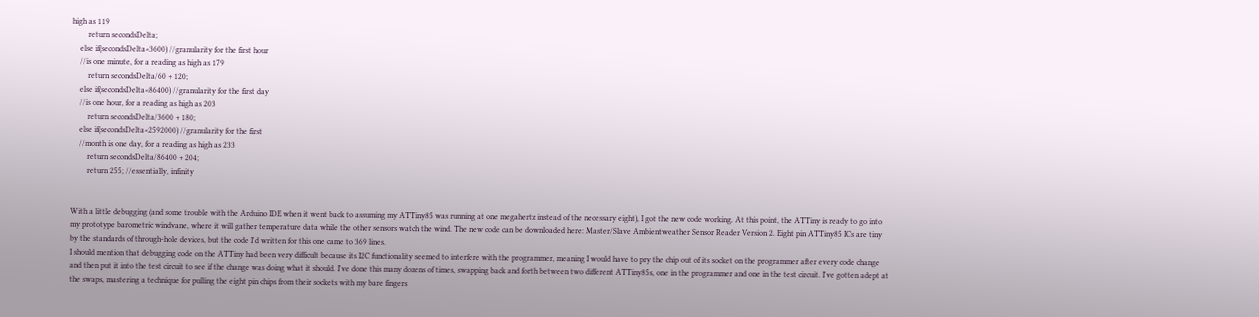high as 119
        return secondsDelta;
    else if(secondsDelta<3600) //granularity for the first hour
    //is one minute, for a reading as high as 179
        return secondsDelta/60 + 120;
    else if(secondsDelta<86400) //granularity for the first day
    //is one hour, for a reading as high as 203
        return secondsDelta/3600 + 180;
    else if(secondsDelta<2592000) //granularity for the first
    //month is one day, for a reading as high as 233
        return secondsDelta/86400 + 204;
        return 255; //essentially, infinity


With a little debugging (and some trouble with the Arduino IDE when it went back to assuming my ATTiny85 was running at one megahertz instead of the necessary eight), I got the new code working. At this point, the ATTiny is ready to go into my prototype barometric windvane, where it will gather temperature data while the other sensors watch the wind. The new code can be downloaded here: Master/Slave Ambientweather Sensor Reader Version 2. Eight pin ATTiny85 ICs are tiny by the standards of through-hole devices, but the code I'd written for this one came to 369 lines.
I should mention that debugging code on the ATTiny had been very difficult because its I2C functionality seemed to interfere with the programmer, meaning I would have to pry the chip out of its socket on the programmer after every code change and then put it into the test circuit to see if the change was doing what it should. I've done this many dozens of times, swapping back and forth between two different ATTiny85s, one in the programmer and one in the test circuit. I've gotten adept at the swaps, mastering a technique for pulling the eight pin chips from their sockets with my bare fingers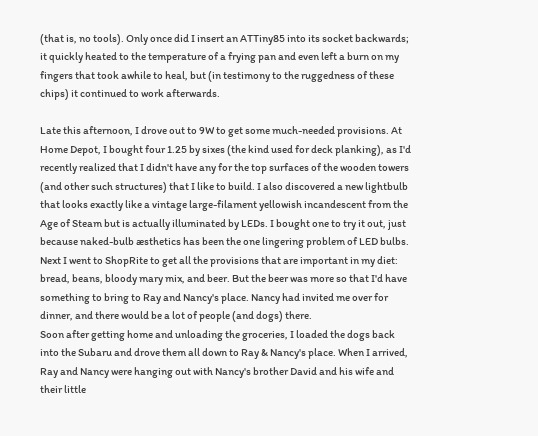(that is, no tools). Only once did I insert an ATTiny85 into its socket backwards; it quickly heated to the temperature of a frying pan and even left a burn on my fingers that took awhile to heal, but (in testimony to the ruggedness of these chips) it continued to work afterwards.

Late this afternoon, I drove out to 9W to get some much-needed provisions. At Home Depot, I bought four 1.25 by sixes (the kind used for deck planking), as I'd recently realized that I didn't have any for the top surfaces of the wooden towers (and other such structures) that I like to build. I also discovered a new lightbulb that looks exactly like a vintage large-filament yellowish incandescent from the Age of Steam but is actually illuminated by LEDs. I bought one to try it out, just because naked-bulb æsthetics has been the one lingering problem of LED bulbs. Next I went to ShopRite to get all the provisions that are important in my diet: bread, beans, bloody mary mix, and beer. But the beer was more so that I'd have something to bring to Ray and Nancy's place. Nancy had invited me over for dinner, and there would be a lot of people (and dogs) there.
Soon after getting home and unloading the groceries, I loaded the dogs back into the Subaru and drove them all down to Ray & Nancy's place. When I arrived, Ray and Nancy were hanging out with Nancy's brother David and his wife and their little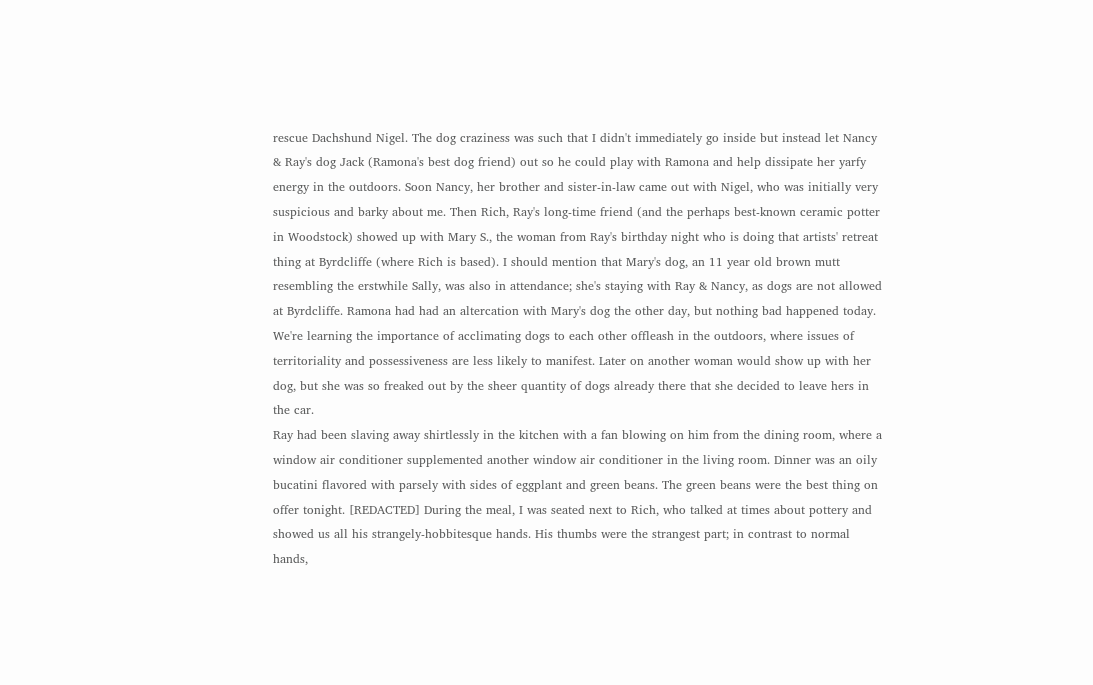rescue Dachshund Nigel. The dog craziness was such that I didn't immediately go inside but instead let Nancy & Ray's dog Jack (Ramona's best dog friend) out so he could play with Ramona and help dissipate her yarfy energy in the outdoors. Soon Nancy, her brother and sister-in-law came out with Nigel, who was initially very suspicious and barky about me. Then Rich, Ray's long-time friend (and the perhaps best-known ceramic potter in Woodstock) showed up with Mary S., the woman from Ray's birthday night who is doing that artists' retreat thing at Byrdcliffe (where Rich is based). I should mention that Mary's dog, an 11 year old brown mutt resembling the erstwhile Sally, was also in attendance; she's staying with Ray & Nancy, as dogs are not allowed at Byrdcliffe. Ramona had had an altercation with Mary's dog the other day, but nothing bad happened today. We're learning the importance of acclimating dogs to each other offleash in the outdoors, where issues of territoriality and possessiveness are less likely to manifest. Later on another woman would show up with her dog, but she was so freaked out by the sheer quantity of dogs already there that she decided to leave hers in the car.
Ray had been slaving away shirtlessly in the kitchen with a fan blowing on him from the dining room, where a window air conditioner supplemented another window air conditioner in the living room. Dinner was an oily bucatini flavored with parsely with sides of eggplant and green beans. The green beans were the best thing on offer tonight. [REDACTED] During the meal, I was seated next to Rich, who talked at times about pottery and showed us all his strangely-hobbitesque hands. His thumbs were the strangest part; in contrast to normal hands,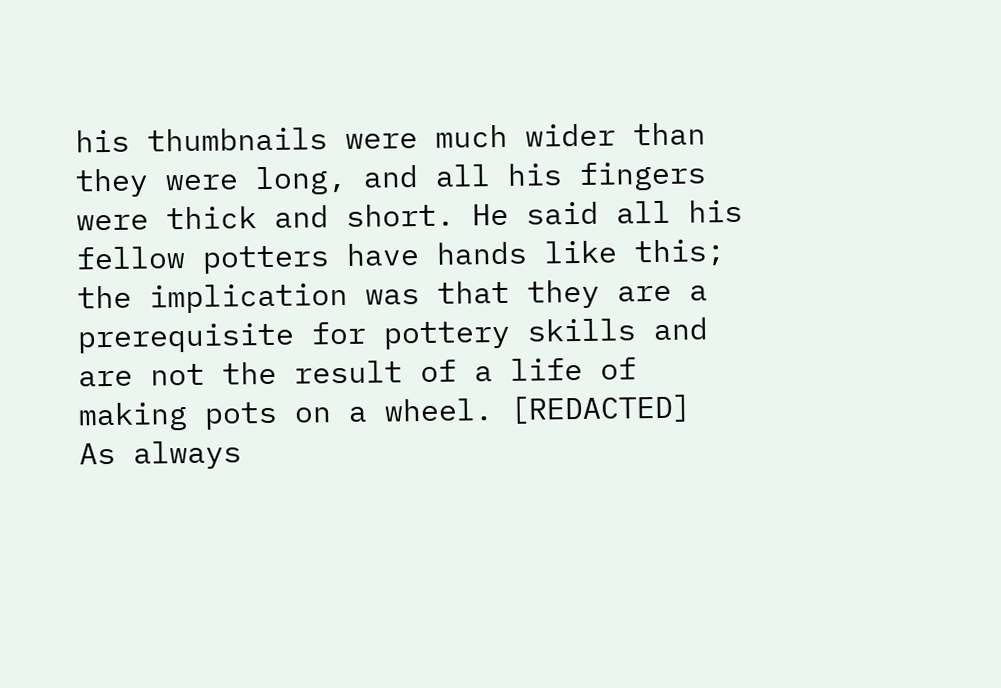his thumbnails were much wider than they were long, and all his fingers were thick and short. He said all his fellow potters have hands like this; the implication was that they are a prerequisite for pottery skills and are not the result of a life of making pots on a wheel. [REDACTED]
As always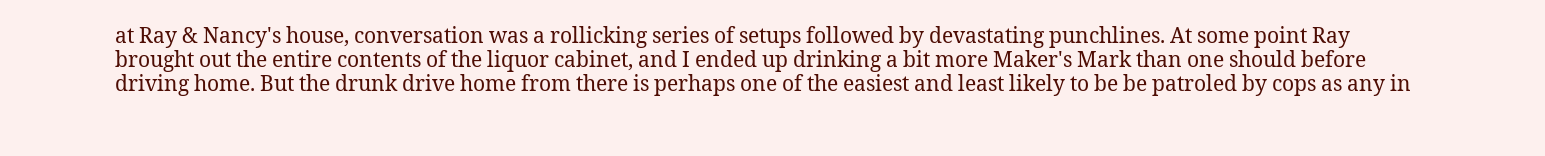at Ray & Nancy's house, conversation was a rollicking series of setups followed by devastating punchlines. At some point Ray brought out the entire contents of the liquor cabinet, and I ended up drinking a bit more Maker's Mark than one should before driving home. But the drunk drive home from there is perhaps one of the easiest and least likely to be be patroled by cops as any in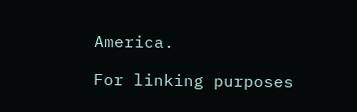America.

For linking purposes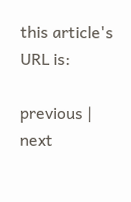this article's URL is:

previous | next